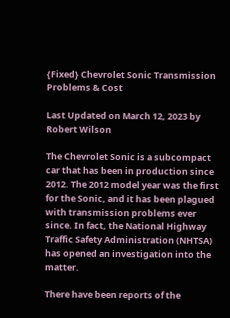{Fixed} Chevrolet Sonic Transmission Problems & Cost

Last Updated on March 12, 2023 by Robert Wilson

The Chevrolet Sonic is a subcompact car that has been in production since 2012. The 2012 model year was the first for the Sonic, and it has been plagued with transmission problems ever since. In fact, the National Highway Traffic Safety Administration (NHTSA) has opened an investigation into the matter.

There have been reports of the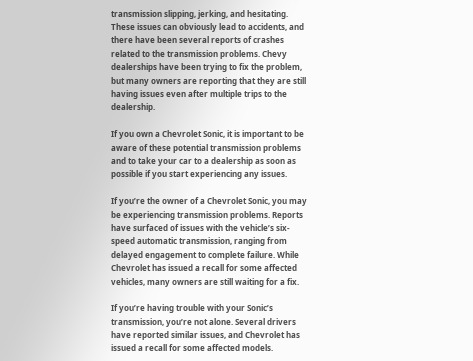transmission slipping, jerking, and hesitating. These issues can obviously lead to accidents, and there have been several reports of crashes related to the transmission problems. Chevy dealerships have been trying to fix the problem, but many owners are reporting that they are still having issues even after multiple trips to the dealership.

If you own a Chevrolet Sonic, it is important to be aware of these potential transmission problems and to take your car to a dealership as soon as possible if you start experiencing any issues.

If you’re the owner of a Chevrolet Sonic, you may be experiencing transmission problems. Reports have surfaced of issues with the vehicle’s six-speed automatic transmission, ranging from delayed engagement to complete failure. While Chevrolet has issued a recall for some affected vehicles, many owners are still waiting for a fix.

If you’re having trouble with your Sonic’s transmission, you’re not alone. Several drivers have reported similar issues, and Chevrolet has issued a recall for some affected models.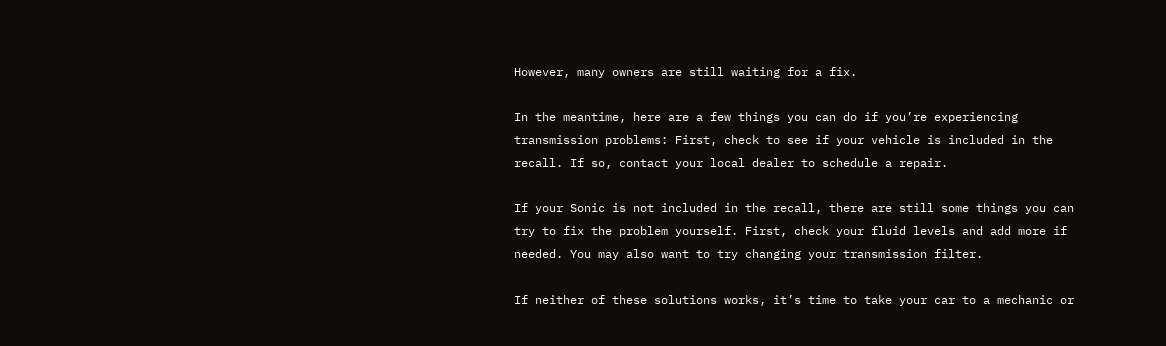However, many owners are still waiting for a fix.

In the meantime, here are a few things you can do if you’re experiencing transmission problems: First, check to see if your vehicle is included in the recall. If so, contact your local dealer to schedule a repair.

If your Sonic is not included in the recall, there are still some things you can try to fix the problem yourself. First, check your fluid levels and add more if needed. You may also want to try changing your transmission filter.

If neither of these solutions works, it’s time to take your car to a mechanic or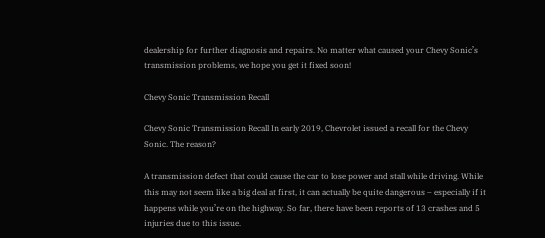dealership for further diagnosis and repairs. No matter what caused your Chevy Sonic’s transmission problems, we hope you get it fixed soon!

Chevy Sonic Transmission Recall

Chevy Sonic Transmission Recall In early 2019, Chevrolet issued a recall for the Chevy Sonic. The reason?

A transmission defect that could cause the car to lose power and stall while driving. While this may not seem like a big deal at first, it can actually be quite dangerous – especially if it happens while you’re on the highway. So far, there have been reports of 13 crashes and 5 injuries due to this issue.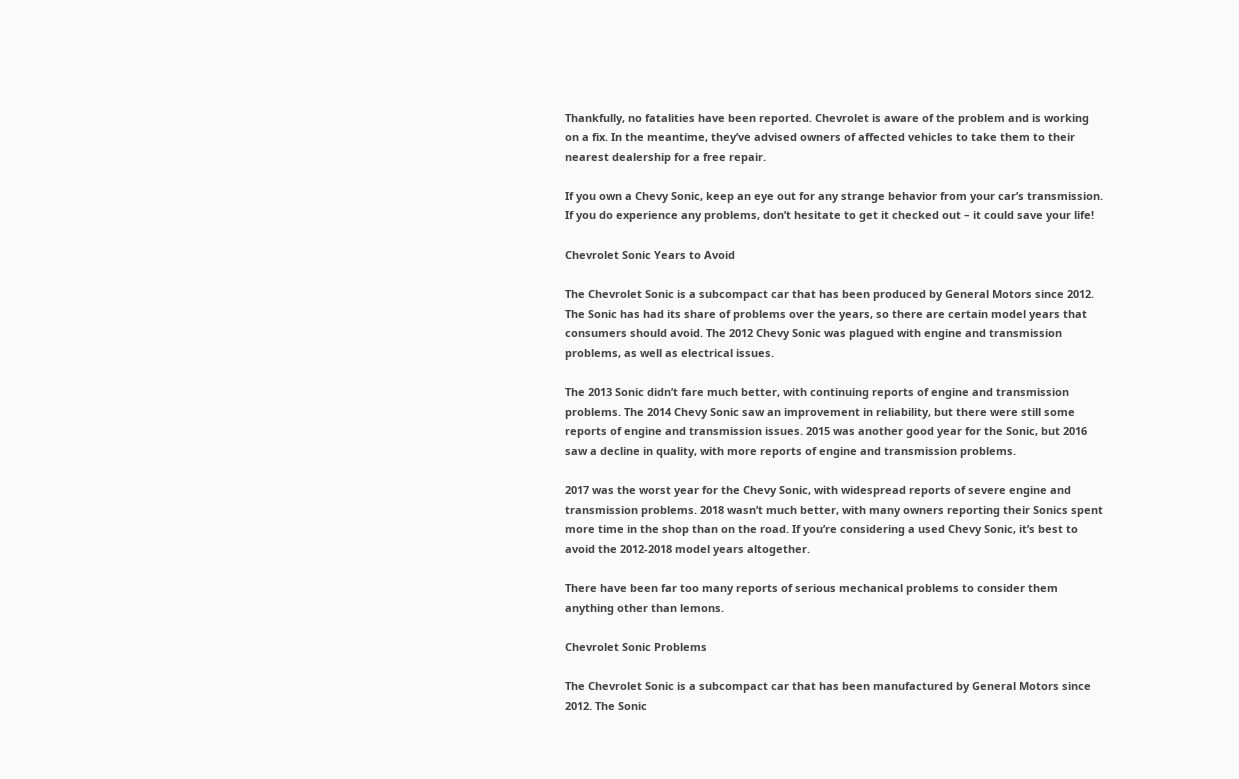Thankfully, no fatalities have been reported. Chevrolet is aware of the problem and is working on a fix. In the meantime, they’ve advised owners of affected vehicles to take them to their nearest dealership for a free repair.

If you own a Chevy Sonic, keep an eye out for any strange behavior from your car’s transmission. If you do experience any problems, don’t hesitate to get it checked out – it could save your life!

Chevrolet Sonic Years to Avoid

The Chevrolet Sonic is a subcompact car that has been produced by General Motors since 2012. The Sonic has had its share of problems over the years, so there are certain model years that consumers should avoid. The 2012 Chevy Sonic was plagued with engine and transmission problems, as well as electrical issues.

The 2013 Sonic didn’t fare much better, with continuing reports of engine and transmission problems. The 2014 Chevy Sonic saw an improvement in reliability, but there were still some reports of engine and transmission issues. 2015 was another good year for the Sonic, but 2016 saw a decline in quality, with more reports of engine and transmission problems.

2017 was the worst year for the Chevy Sonic, with widespread reports of severe engine and transmission problems. 2018 wasn’t much better, with many owners reporting their Sonics spent more time in the shop than on the road. If you’re considering a used Chevy Sonic, it’s best to avoid the 2012-2018 model years altogether.

There have been far too many reports of serious mechanical problems to consider them anything other than lemons.

Chevrolet Sonic Problems

The Chevrolet Sonic is a subcompact car that has been manufactured by General Motors since 2012. The Sonic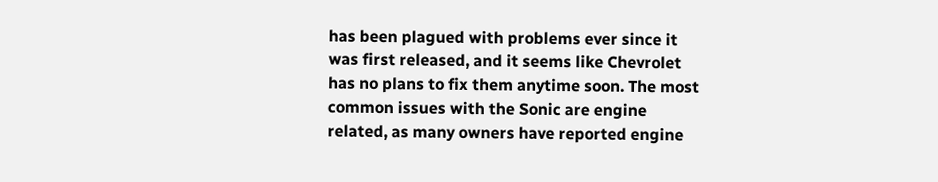has been plagued with problems ever since it was first released, and it seems like Chevrolet has no plans to fix them anytime soon. The most common issues with the Sonic are engine related, as many owners have reported engine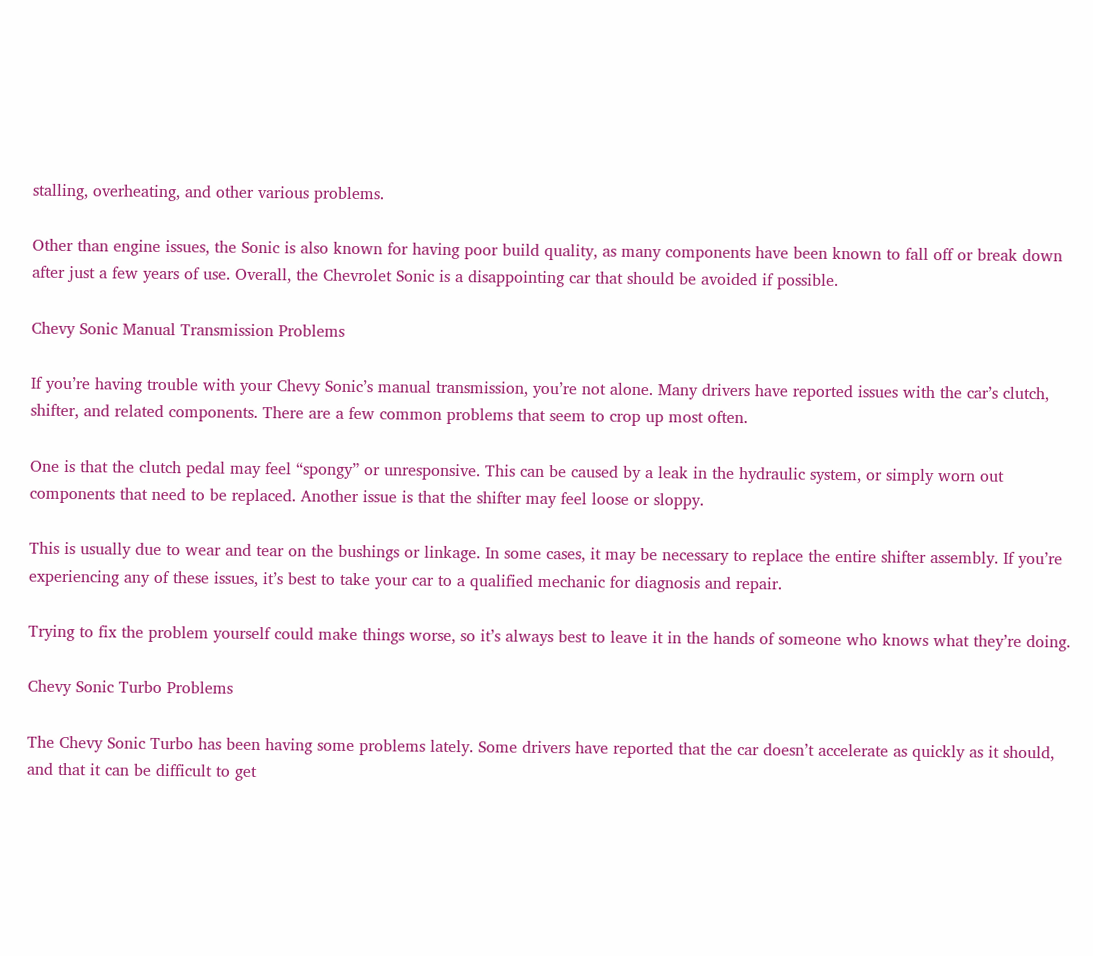stalling, overheating, and other various problems.

Other than engine issues, the Sonic is also known for having poor build quality, as many components have been known to fall off or break down after just a few years of use. Overall, the Chevrolet Sonic is a disappointing car that should be avoided if possible.

Chevy Sonic Manual Transmission Problems

If you’re having trouble with your Chevy Sonic’s manual transmission, you’re not alone. Many drivers have reported issues with the car’s clutch, shifter, and related components. There are a few common problems that seem to crop up most often.

One is that the clutch pedal may feel “spongy” or unresponsive. This can be caused by a leak in the hydraulic system, or simply worn out components that need to be replaced. Another issue is that the shifter may feel loose or sloppy.

This is usually due to wear and tear on the bushings or linkage. In some cases, it may be necessary to replace the entire shifter assembly. If you’re experiencing any of these issues, it’s best to take your car to a qualified mechanic for diagnosis and repair.

Trying to fix the problem yourself could make things worse, so it’s always best to leave it in the hands of someone who knows what they’re doing.

Chevy Sonic Turbo Problems

The Chevy Sonic Turbo has been having some problems lately. Some drivers have reported that the car doesn’t accelerate as quickly as it should, and that it can be difficult to get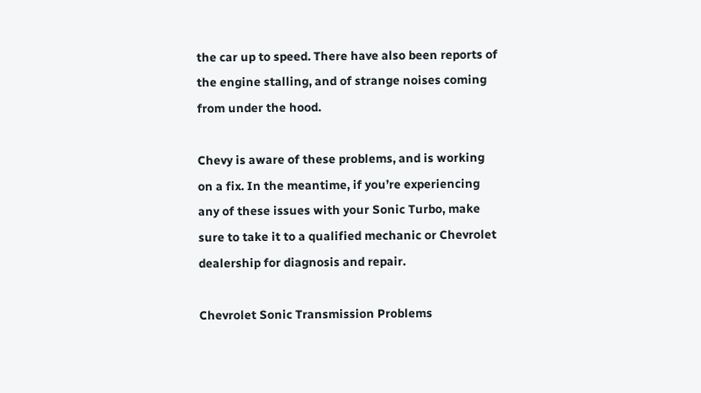the car up to speed. There have also been reports of the engine stalling, and of strange noises coming from under the hood.

Chevy is aware of these problems, and is working on a fix. In the meantime, if you’re experiencing any of these issues with your Sonic Turbo, make sure to take it to a qualified mechanic or Chevrolet dealership for diagnosis and repair.

Chevrolet Sonic Transmission Problems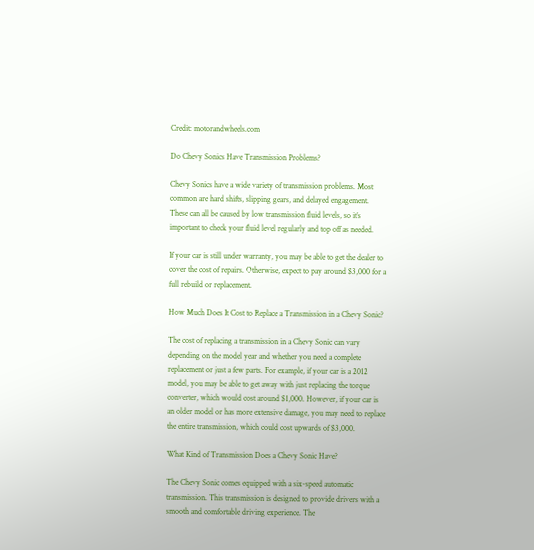Credit: motorandwheels.com

Do Chevy Sonics Have Transmission Problems?

Chevy Sonics have a wide variety of transmission problems. Most common are hard shifts, slipping gears, and delayed engagement. These can all be caused by low transmission fluid levels, so it’s important to check your fluid level regularly and top off as needed.

If your car is still under warranty, you may be able to get the dealer to cover the cost of repairs. Otherwise, expect to pay around $3,000 for a full rebuild or replacement.

How Much Does It Cost to Replace a Transmission in a Chevy Sonic?

The cost of replacing a transmission in a Chevy Sonic can vary depending on the model year and whether you need a complete replacement or just a few parts. For example, if your car is a 2012 model, you may be able to get away with just replacing the torque converter, which would cost around $1,000. However, if your car is an older model or has more extensive damage, you may need to replace the entire transmission, which could cost upwards of $3,000.

What Kind of Transmission Does a Chevy Sonic Have?

The Chevy Sonic comes equipped with a six-speed automatic transmission. This transmission is designed to provide drivers with a smooth and comfortable driving experience. The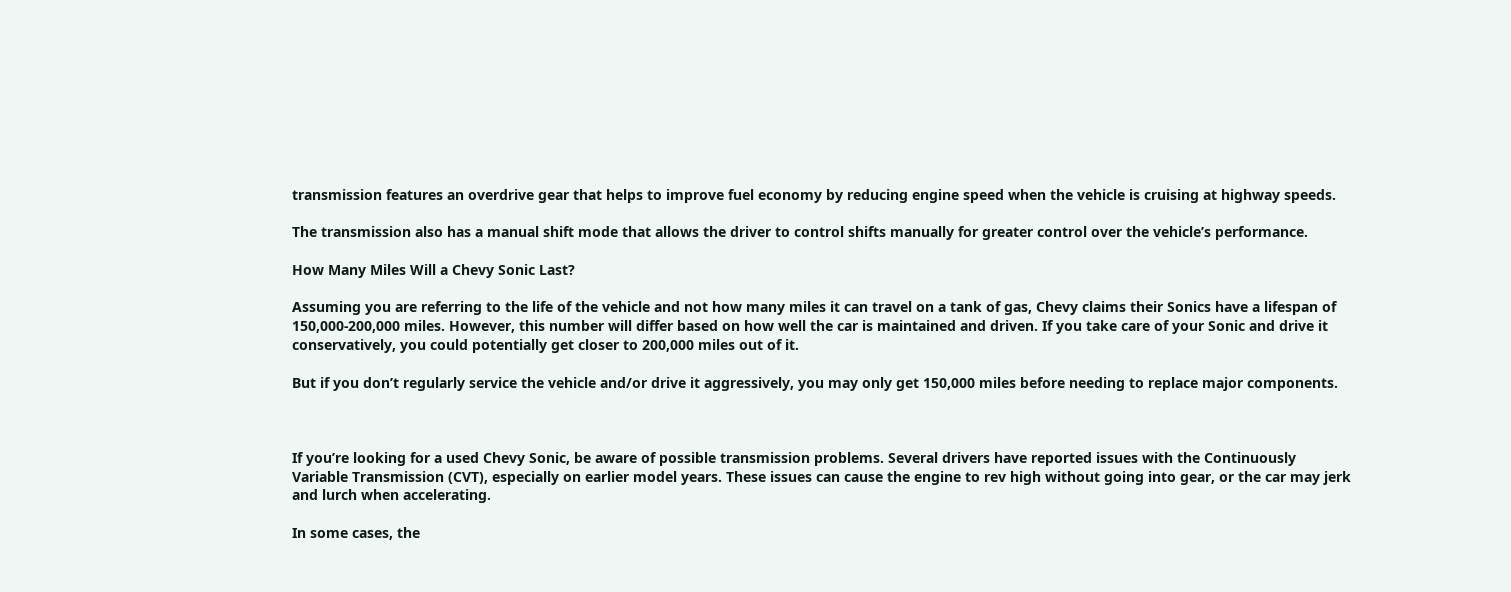transmission features an overdrive gear that helps to improve fuel economy by reducing engine speed when the vehicle is cruising at highway speeds.

The transmission also has a manual shift mode that allows the driver to control shifts manually for greater control over the vehicle’s performance.

How Many Miles Will a Chevy Sonic Last?

Assuming you are referring to the life of the vehicle and not how many miles it can travel on a tank of gas, Chevy claims their Sonics have a lifespan of 150,000-200,000 miles. However, this number will differ based on how well the car is maintained and driven. If you take care of your Sonic and drive it conservatively, you could potentially get closer to 200,000 miles out of it.

But if you don’t regularly service the vehicle and/or drive it aggressively, you may only get 150,000 miles before needing to replace major components.



If you’re looking for a used Chevy Sonic, be aware of possible transmission problems. Several drivers have reported issues with the Continuously Variable Transmission (CVT), especially on earlier model years. These issues can cause the engine to rev high without going into gear, or the car may jerk and lurch when accelerating.

In some cases, the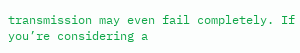transmission may even fail completely. If you’re considering a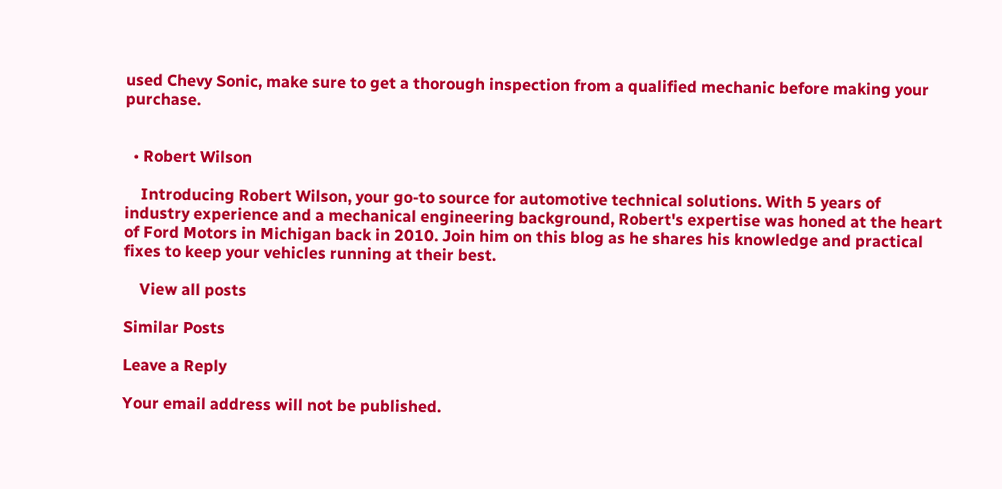used Chevy Sonic, make sure to get a thorough inspection from a qualified mechanic before making your purchase.


  • Robert Wilson

    Introducing Robert Wilson, your go-to source for automotive technical solutions. With 5 years of industry experience and a mechanical engineering background, Robert's expertise was honed at the heart of Ford Motors in Michigan back in 2010. Join him on this blog as he shares his knowledge and practical fixes to keep your vehicles running at their best.

    View all posts

Similar Posts

Leave a Reply

Your email address will not be published.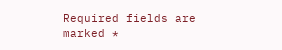Required fields are marked *